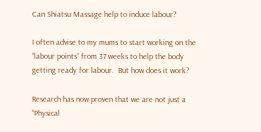Can Shiatsu Massage help to induce labour?

I often advise to my mums to start working on the “labour points” from 37 weeks to help the body getting ready for labour.  But how does it work?

Research has now proven that we are not just a “Physical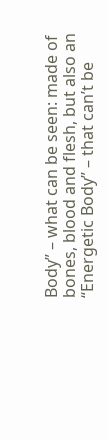Body” – what can be seen: made of bones, blood and flesh, but also an “Energetic Body” – that can’t be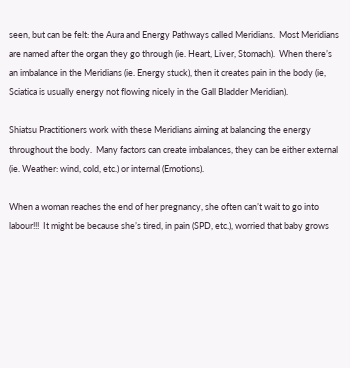seen, but can be felt: the Aura and Energy Pathways called Meridians.  Most Meridians are named after the organ they go through (ie. Heart, Liver, Stomach).  When there’s an imbalance in the Meridians (ie. Energy stuck), then it creates pain in the body (ie, Sciatica is usually energy not flowing nicely in the Gall Bladder Meridian).

Shiatsu Practitioners work with these Meridians aiming at balancing the energy throughout the body.  Many factors can create imbalances, they can be either external (ie. Weather: wind, cold, etc.) or internal (Emotions).

When a woman reaches the end of her pregnancy, she often can’t wait to go into labour!!!  It might be because she’s tired, in pain (SPD, etc.), worried that baby grows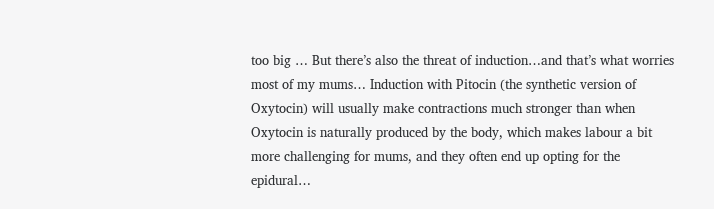too big … But there’s also the threat of induction…and that’s what worries most of my mums… Induction with Pitocin (the synthetic version of Oxytocin) will usually make contractions much stronger than when Oxytocin is naturally produced by the body, which makes labour a bit more challenging for mums, and they often end up opting for the epidural…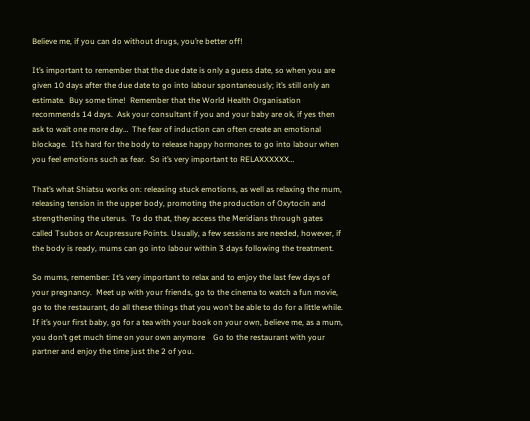Believe me, if you can do without drugs, you’re better off!

It’s important to remember that the due date is only a guess date, so when you are given 10 days after the due date to go into labour spontaneously; it’s still only an estimate.  Buy some time!  Remember that the World Health Organisation recommends 14 days.  Ask your consultant if you and your baby are ok, if yes then ask to wait one more day…  The fear of induction can often create an emotional blockage.  It’s hard for the body to release happy hormones to go into labour when you feel emotions such as fear.  So it’s very important to RELAXXXXXX…

That’s what Shiatsu works on: releasing stuck emotions, as well as relaxing the mum, releasing tension in the upper body, promoting the production of Oxytocin and strengthening the uterus.  To do that, they access the Meridians through gates called Tsubos or Acupressure Points. Usually, a few sessions are needed, however, if the body is ready, mums can go into labour within 3 days following the treatment.

So mums, remember: It’s very important to relax and to enjoy the last few days of your pregnancy.  Meet up with your friends, go to the cinema to watch a fun movie, go to the restaurant, do all these things that you won’t be able to do for a little while.  If it’s your first baby, go for a tea with your book on your own, believe me, as a mum, you don’t get much time on your own anymore    Go to the restaurant with your partner and enjoy the time just the 2 of you.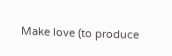Make love (to produce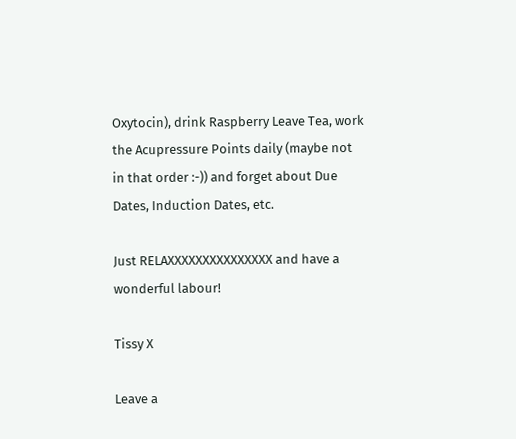Oxytocin), drink Raspberry Leave Tea, work the Acupressure Points daily (maybe not in that order :-)) and forget about Due Dates, Induction Dates, etc.

Just RELAXXXXXXXXXXXXXXX and have a wonderful labour!

Tissy X

Leave a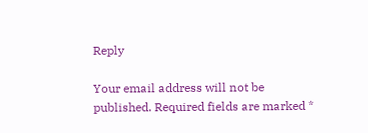Reply

Your email address will not be published. Required fields are marked *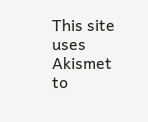This site uses Akismet to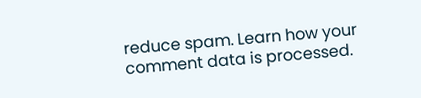reduce spam. Learn how your comment data is processed.